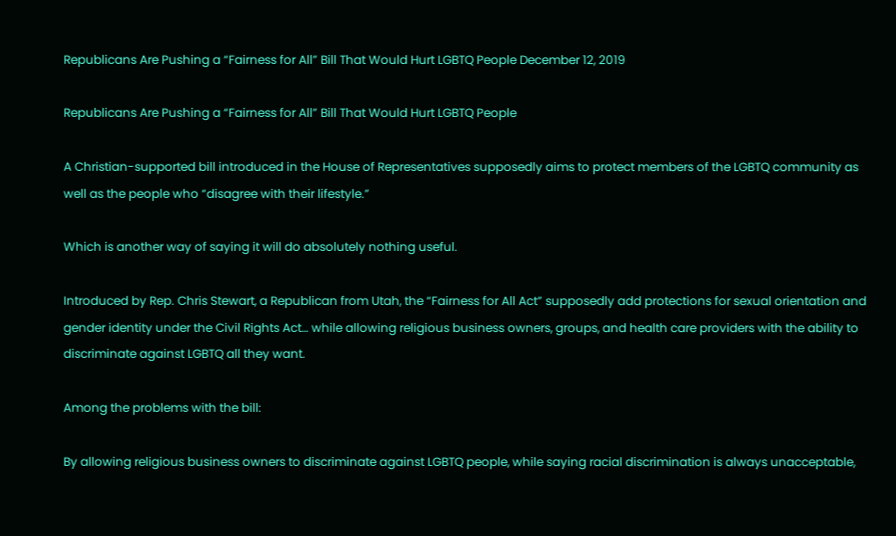Republicans Are Pushing a “Fairness for All” Bill That Would Hurt LGBTQ People December 12, 2019

Republicans Are Pushing a “Fairness for All” Bill That Would Hurt LGBTQ People

A Christian-supported bill introduced in the House of Representatives supposedly aims to protect members of the LGBTQ community as well as the people who “disagree with their lifestyle.”

Which is another way of saying it will do absolutely nothing useful.

Introduced by Rep. Chris Stewart, a Republican from Utah, the “Fairness for All Act” supposedly add protections for sexual orientation and gender identity under the Civil Rights Act… while allowing religious business owners, groups, and health care providers with the ability to discriminate against LGBTQ all they want.

Among the problems with the bill:

By allowing religious business owners to discriminate against LGBTQ people, while saying racial discrimination is always unacceptable,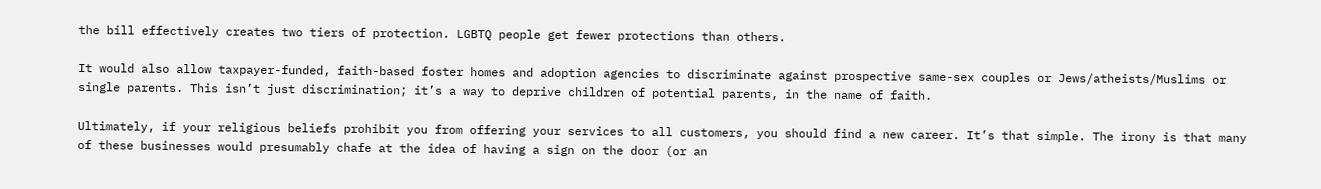the bill effectively creates two tiers of protection. LGBTQ people get fewer protections than others.

It would also allow taxpayer-funded, faith-based foster homes and adoption agencies to discriminate against prospective same-sex couples or Jews/atheists/Muslims or single parents. This isn’t just discrimination; it’s a way to deprive children of potential parents, in the name of faith.

Ultimately, if your religious beliefs prohibit you from offering your services to all customers, you should find a new career. It’s that simple. The irony is that many of these businesses would presumably chafe at the idea of having a sign on the door (or an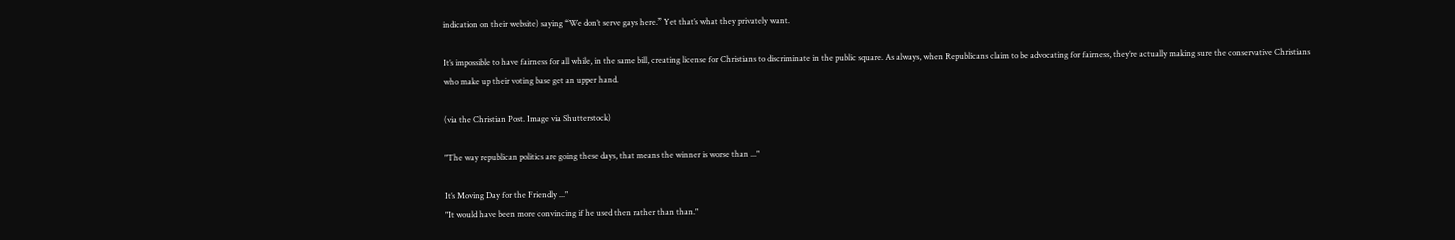indication on their website) saying “We don’t serve gays here.” Yet that’s what they privately want.

It’s impossible to have fairness for all while, in the same bill, creating license for Christians to discriminate in the public square. As always, when Republicans claim to be advocating for fairness, they’re actually making sure the conservative Christians who make up their voting base get an upper hand.

(via the Christian Post. Image via Shutterstock)

"The way republican politics are going these days, that means the winner is worse than ..."

It’s Moving Day for the Friendly ..."
"It would have been more convincing if he used then rather than than."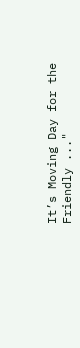It’s Moving Day for the Friendly ..."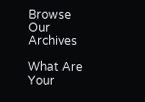Browse Our Archives

What Are Your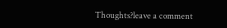Thoughts?leave a comment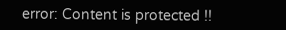error: Content is protected !!